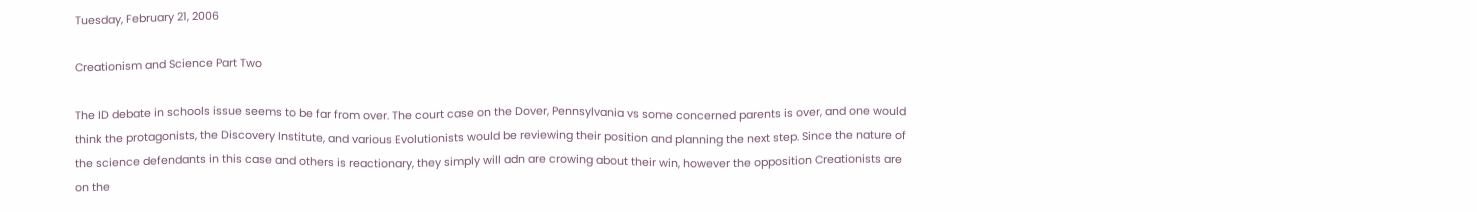Tuesday, February 21, 2006

Creationism and Science Part Two

The ID debate in schools issue seems to be far from over. The court case on the Dover, Pennsylvania vs some concerned parents is over, and one would think the protagonists, the Discovery Institute, and various Evolutionists would be reviewing their position and planning the next step. Since the nature of the science defendants in this case and others is reactionary, they simply will adn are crowing about their win, however the opposition Creationists are on the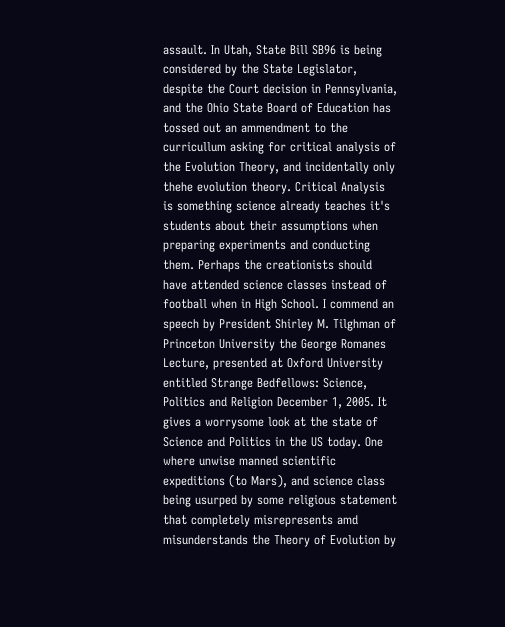assault. In Utah, State Bill SB96 is being considered by the State Legislator, despite the Court decision in Pennsylvania, and the Ohio State Board of Education has tossed out an ammendment to the curricullum asking for critical analysis of the Evolution Theory, and incidentally only thehe evolution theory. Critical Analysis is something science already teaches it's students about their assumptions when preparing experiments and conducting them. Perhaps the creationists should have attended science classes instead of football when in High School. I commend an speech by President Shirley M. Tilghman of Princeton University the George Romanes Lecture, presented at Oxford University entitled Strange Bedfellows: Science, Politics and Religion December 1, 2005. It gives a worrysome look at the state of Science and Politics in the US today. One where unwise manned scientific expeditions (to Mars), and science class being usurped by some religious statement that completely misrepresents amd misunderstands the Theory of Evolution by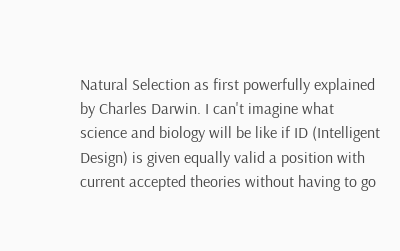Natural Selection as first powerfully explained by Charles Darwin. I can't imagine what science and biology will be like if ID (Intelligent Design) is given equally valid a position with current accepted theories without having to go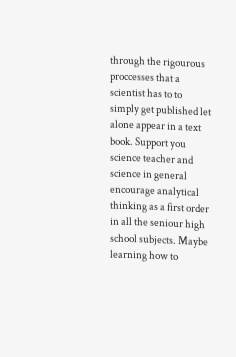through the rigourous proccesses that a scientist has to to simply get published let alone appear in a text book. Support you science teacher and science in general encourage analytical thinking as a first order in all the seniour high school subjects. Maybe learning how to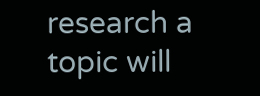research a topic will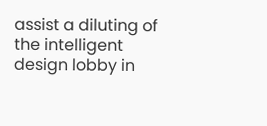assist a diluting of the intelligent design lobby in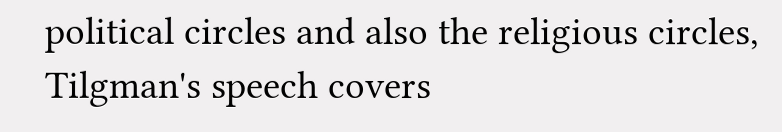political circles and also the religious circles, Tilgman's speech covers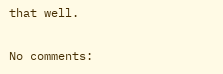that well.

No comments: